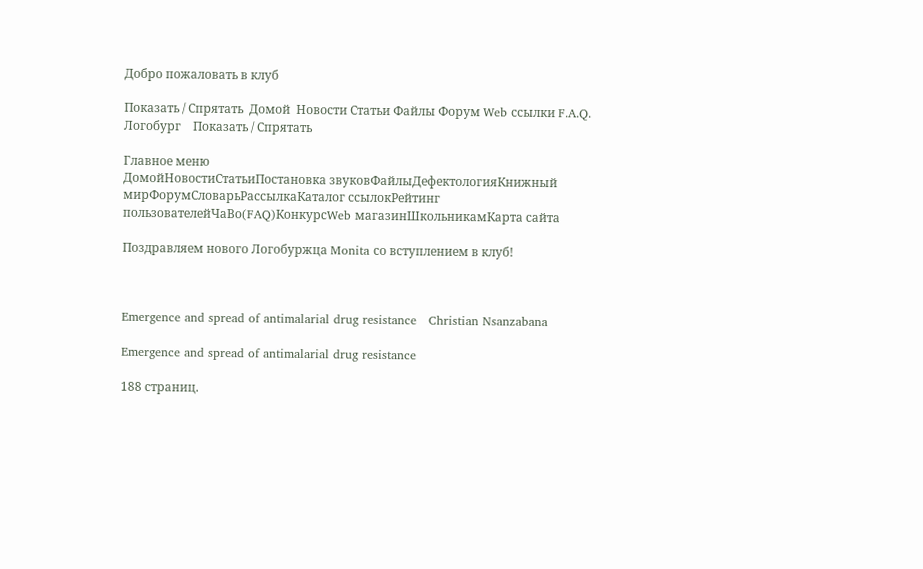Добро пожаловать в клуб

Показать / Спрятать  Домой  Новости Статьи Файлы Форум Web ссылки F.A.Q. Логобург    Показать / Спрятать

Главное меню
ДомойНовостиСтатьиПостановка звуковФайлыДефектологияКнижный мирФорумСловарьРассылкаКаталог ссылокРейтинг пользователейЧаВо(FAQ)КонкурсWeb магазинШкольникамКарта сайта

Поздравляем нового Логобуржца Monita со вступлением в клуб!



Emergence and spread of antimalarial drug resistance   Christian Nsanzabana

Emergence and spread of antimalarial drug resistance

188 страниц.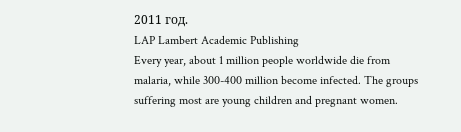2011 год.
LAP Lambert Academic Publishing
Every year, about 1 million people worldwide die from malaria, while 300-400 million become infected. The groups suffering most are young children and pregnant women.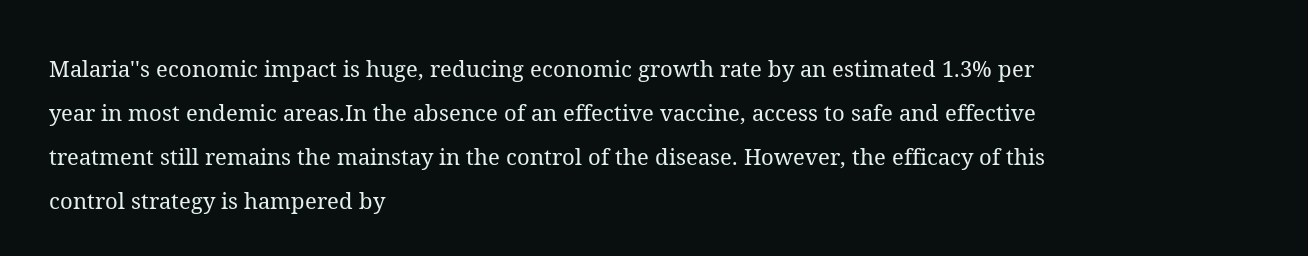Malaria''s economic impact is huge, reducing economic growth rate by an estimated 1.3% per year in most endemic areas.In the absence of an effective vaccine, access to safe and effective treatment still remains the mainstay in the control of the disease. However, the efficacy of this control strategy is hampered by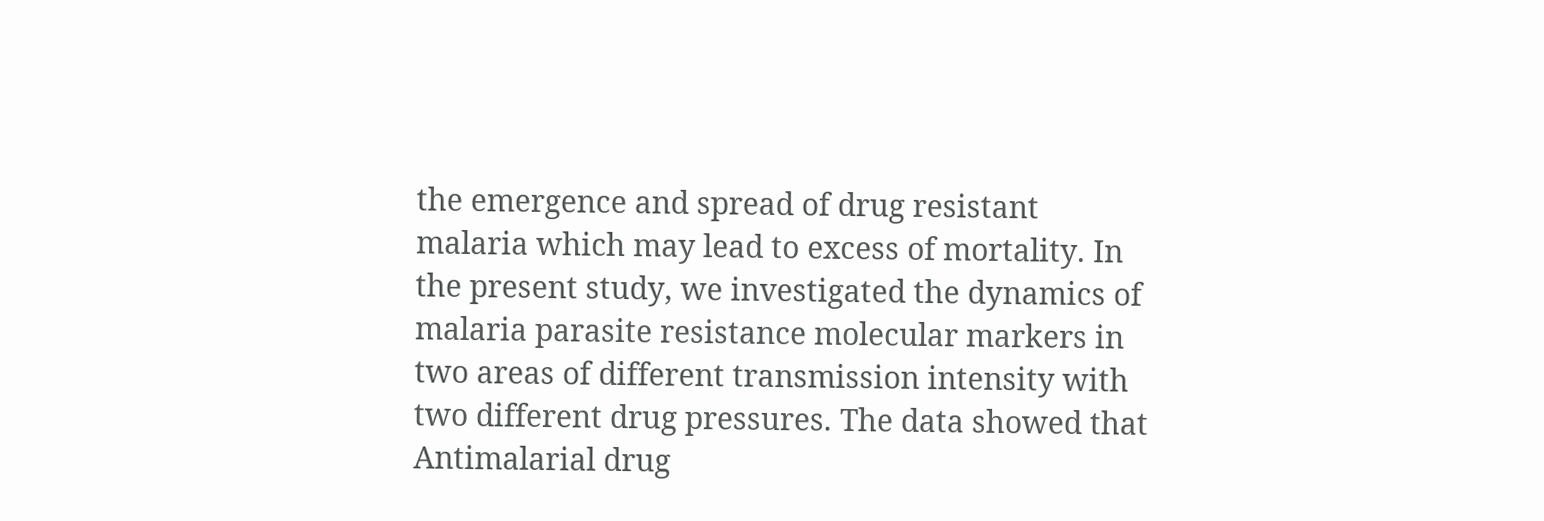the emergence and spread of drug resistant malaria which may lead to excess of mortality. In the present study, we investigated the dynamics of malaria parasite resistance molecular markers in two areas of different transmission intensity with two different drug pressures. The data showed that Antimalarial drug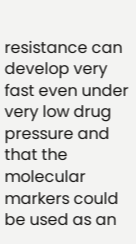resistance can develop very fast even under very low drug pressure and that the molecular markers could be used as an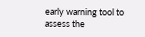early warning tool to assess the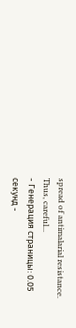spread of antimalarial resistance. Thus, careful...
- Генерация страницы: 0.05 секунд -